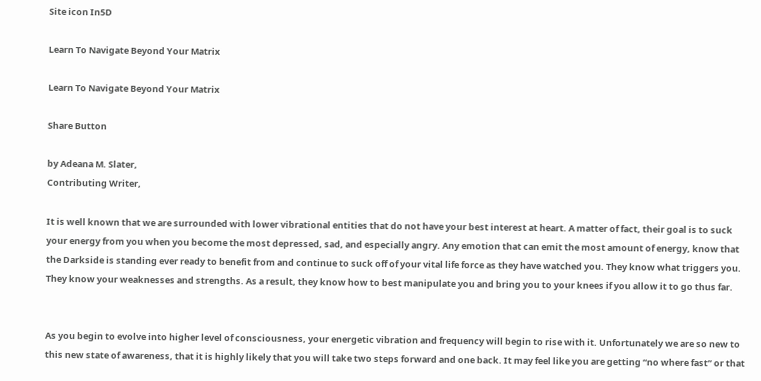Site icon In5D

Learn To Navigate Beyond Your Matrix

Learn To Navigate Beyond Your Matrix

Share Button

by Adeana M. Slater,
Contributing Writer,

It is well known that we are surrounded with lower vibrational entities that do not have your best interest at heart. A matter of fact, their goal is to suck your energy from you when you become the most depressed, sad, and especially angry. Any emotion that can emit the most amount of energy, know that the Darkside is standing ever ready to benefit from and continue to suck off of your vital life force as they have watched you. They know what triggers you. They know your weaknesses and strengths. As a result, they know how to best manipulate you and bring you to your knees if you allow it to go thus far.


As you begin to evolve into higher level of consciousness, your energetic vibration and frequency will begin to rise with it. Unfortunately we are so new to this new state of awareness, that it is highly likely that you will take two steps forward and one back. It may feel like you are getting “no where fast” or that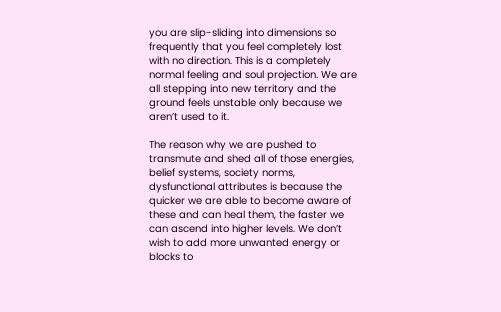you are slip-sliding into dimensions so frequently that you feel completely lost with no direction. This is a completely normal feeling and soul projection. We are all stepping into new territory and the ground feels unstable only because we aren’t used to it.

The reason why we are pushed to transmute and shed all of those energies, belief systems, society norms, dysfunctional attributes is because the quicker we are able to become aware of these and can heal them, the faster we can ascend into higher levels. We don’t wish to add more unwanted energy or blocks to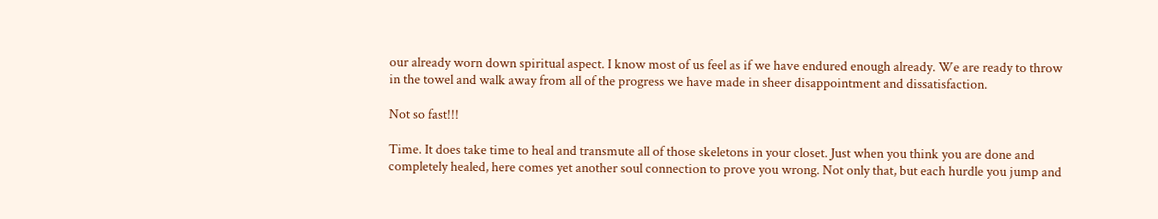our already worn down spiritual aspect. I know most of us feel as if we have endured enough already. We are ready to throw in the towel and walk away from all of the progress we have made in sheer disappointment and dissatisfaction.

Not so fast!!!

Time. It does take time to heal and transmute all of those skeletons in your closet. Just when you think you are done and completely healed, here comes yet another soul connection to prove you wrong. Not only that, but each hurdle you jump and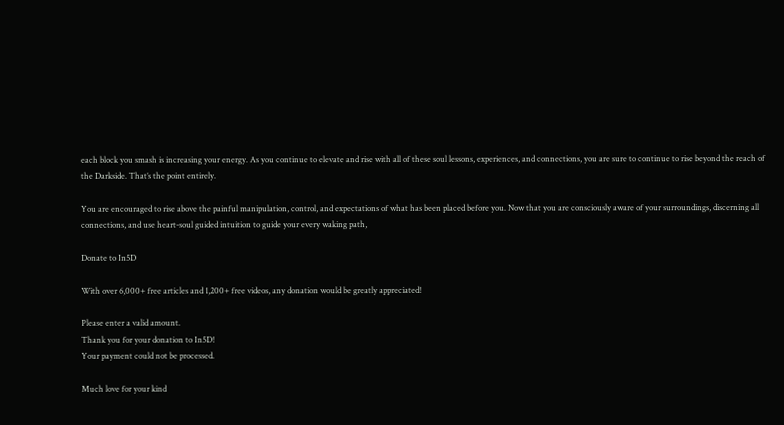each block you smash is increasing your energy. As you continue to elevate and rise with all of these soul lessons, experiences, and connections, you are sure to continue to rise beyond the reach of the Darkside. That’s the point entirely.

You are encouraged to rise above the painful manipulation, control, and expectations of what has been placed before you. Now that you are consciously aware of your surroundings, discerning all connections, and use heart-soul guided intuition to guide your every waking path,

Donate to In5D

With over 6,000+ free articles and 1,200+ free videos, any donation would be greatly appreciated!

Please enter a valid amount.
Thank you for your donation to In5D!
Your payment could not be processed.

Much love for your kind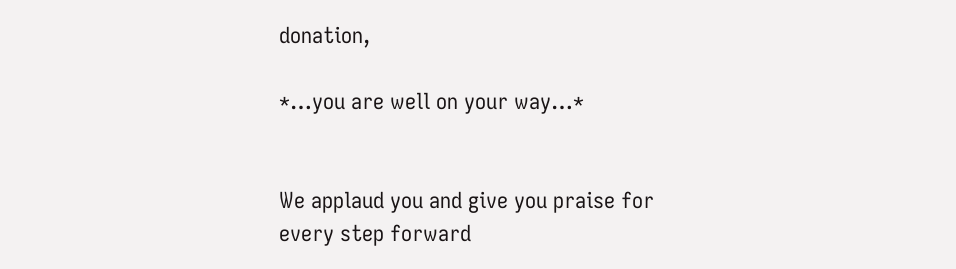donation,

*…you are well on your way…*


We applaud you and give you praise for every step forward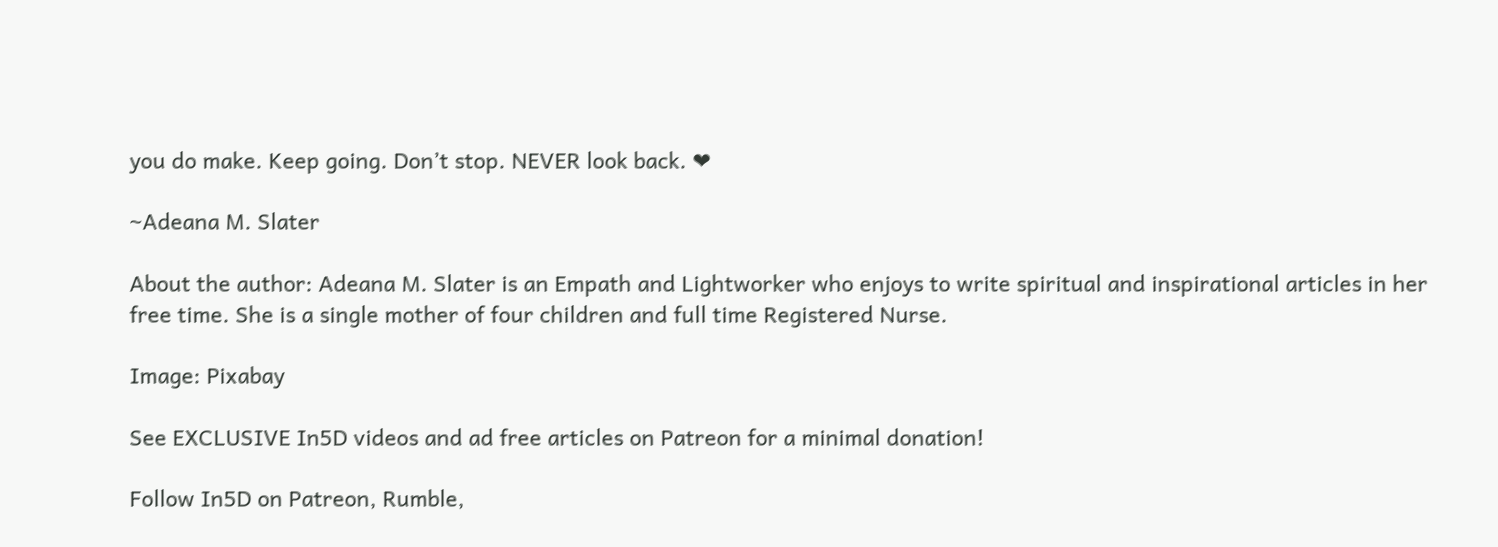you do make. Keep going. Don’t stop. NEVER look back. ❤

~Adeana M. Slater

About the author: Adeana M. Slater is an Empath and Lightworker who enjoys to write spiritual and inspirational articles in her free time. She is a single mother of four children and full time Registered Nurse.

Image: Pixabay

See EXCLUSIVE In5D videos and ad free articles on Patreon for a minimal donation!

Follow In5D on Patreon, Rumble,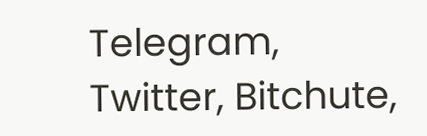Telegram, Twitter, Bitchute,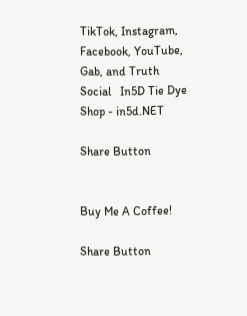TikTok, Instagram, Facebook, YouTube, Gab, and Truth Social   In5D Tie Dye Shop - in5d.NET

Share Button


Buy Me A Coffee!

Share Button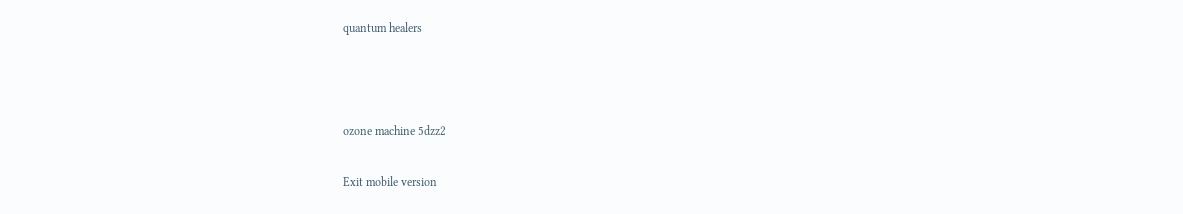quantum healers



ozone machine 5dzz2

Exit mobile version